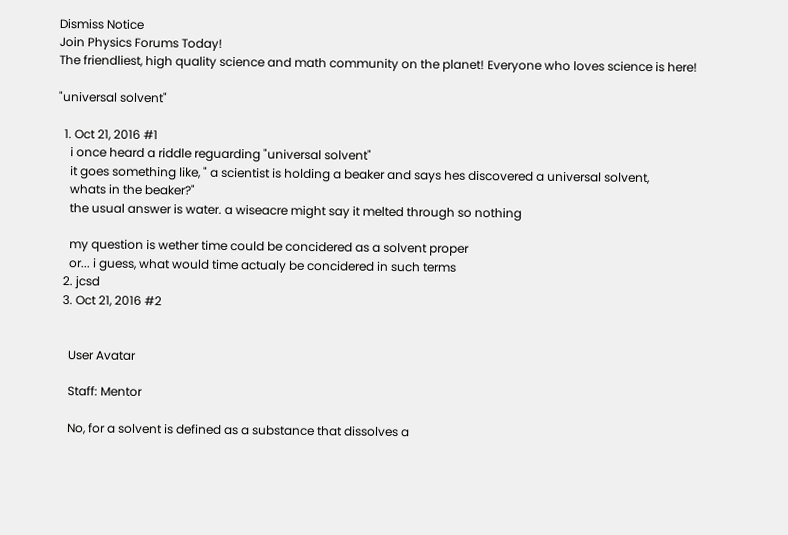Dismiss Notice
Join Physics Forums Today!
The friendliest, high quality science and math community on the planet! Everyone who loves science is here!

"universal solvent"

  1. Oct 21, 2016 #1
    i once heard a riddle reguarding "universal solvent"
    it goes something like, " a scientist is holding a beaker and says hes discovered a universal solvent,
    whats in the beaker?"
    the usual answer is water. a wiseacre might say it melted through so nothing

    my question is wether time could be concidered as a solvent proper
    or... i guess, what would time actualy be concidered in such terms
  2. jcsd
  3. Oct 21, 2016 #2


    User Avatar

    Staff: Mentor

    No, for a solvent is defined as a substance that dissolves a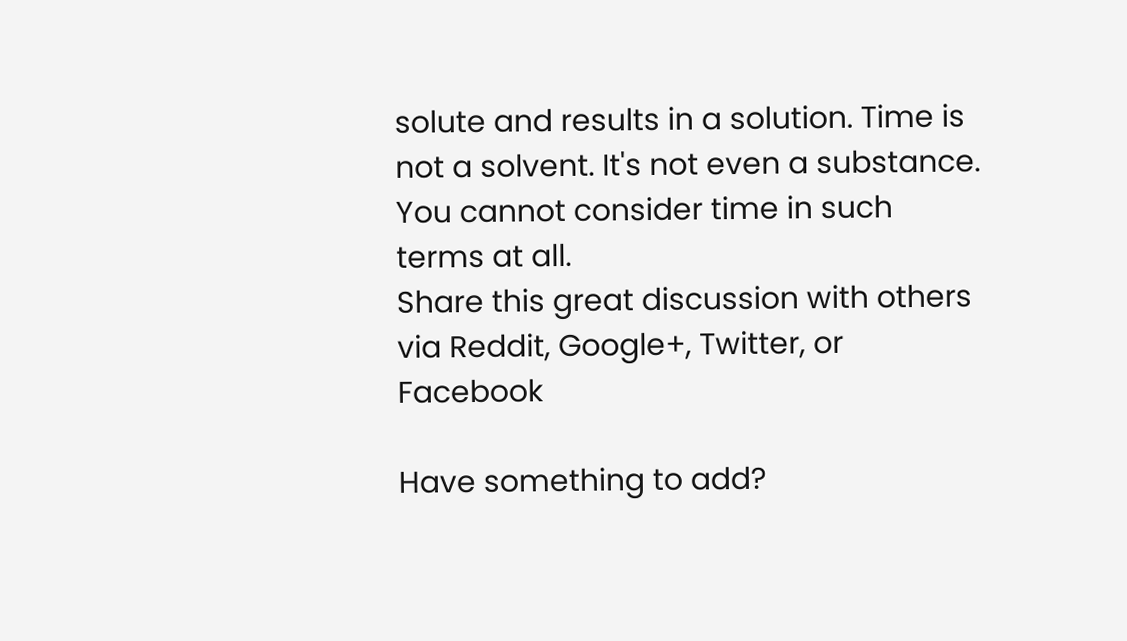solute and results in a solution. Time is not a solvent. It's not even a substance. You cannot consider time in such terms at all.
Share this great discussion with others via Reddit, Google+, Twitter, or Facebook

Have something to add?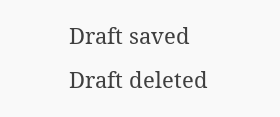Draft saved Draft deleted